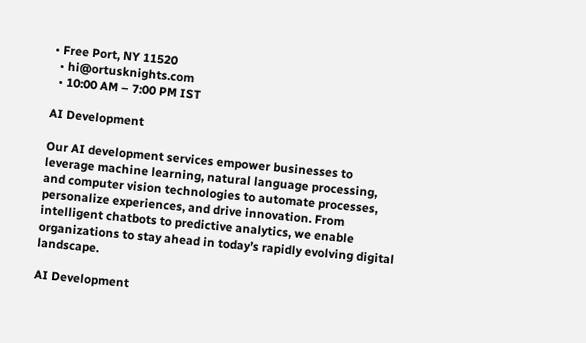• Free Port, NY 11520
  • hi@ortusknights.com
  • 10:00 AM – 7:00 PM IST

AI Development

Our AI development services empower businesses to leverage machine learning, natural language processing, and computer vision technologies to automate processes, personalize experiences, and drive innovation. From intelligent chatbots to predictive analytics, we enable organizations to stay ahead in today’s rapidly evolving digital landscape.

AI Development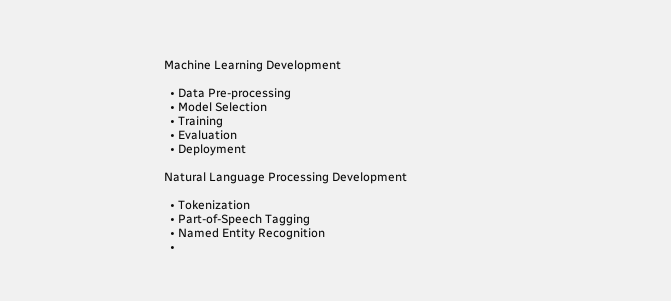Machine Learning Development

  • Data Pre-processing
  • Model Selection
  • Training
  • Evaluation
  • Deployment

Natural Language Processing Development

  • Tokenization
  • Part-of-Speech Tagging
  • Named Entity Recognition
  •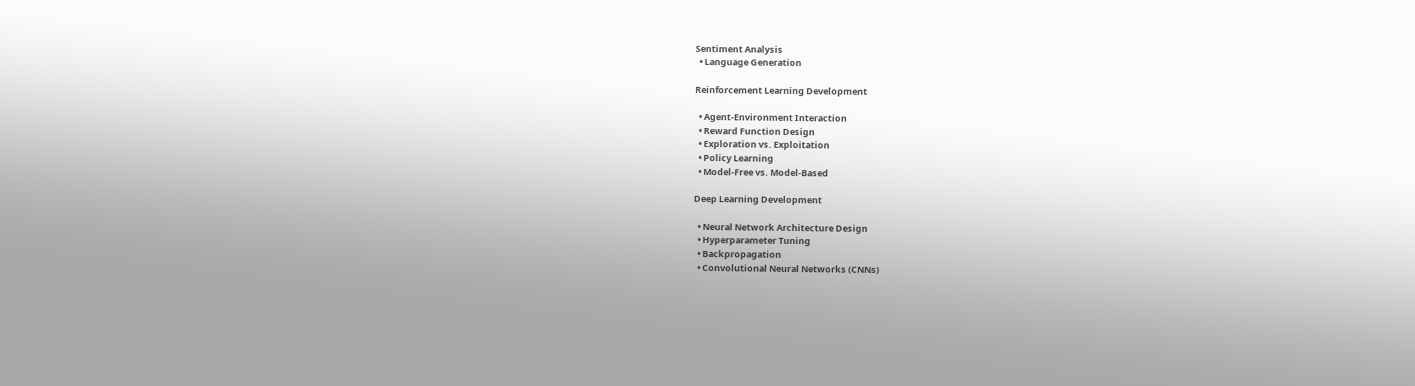Sentiment Analysis
  • Language Generation

Reinforcement Learning Development

  • Agent-Environment Interaction
  • Reward Function Design
  • Exploration vs. Exploitation
  • Policy Learning
  • Model-Free vs. Model-Based

Deep Learning Development

  • Neural Network Architecture Design
  • Hyperparameter Tuning
  • Backpropagation
  • Convolutional Neural Networks (CNNs)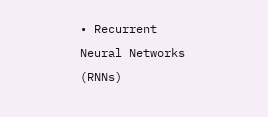• Recurrent Neural Networks (RNNs)